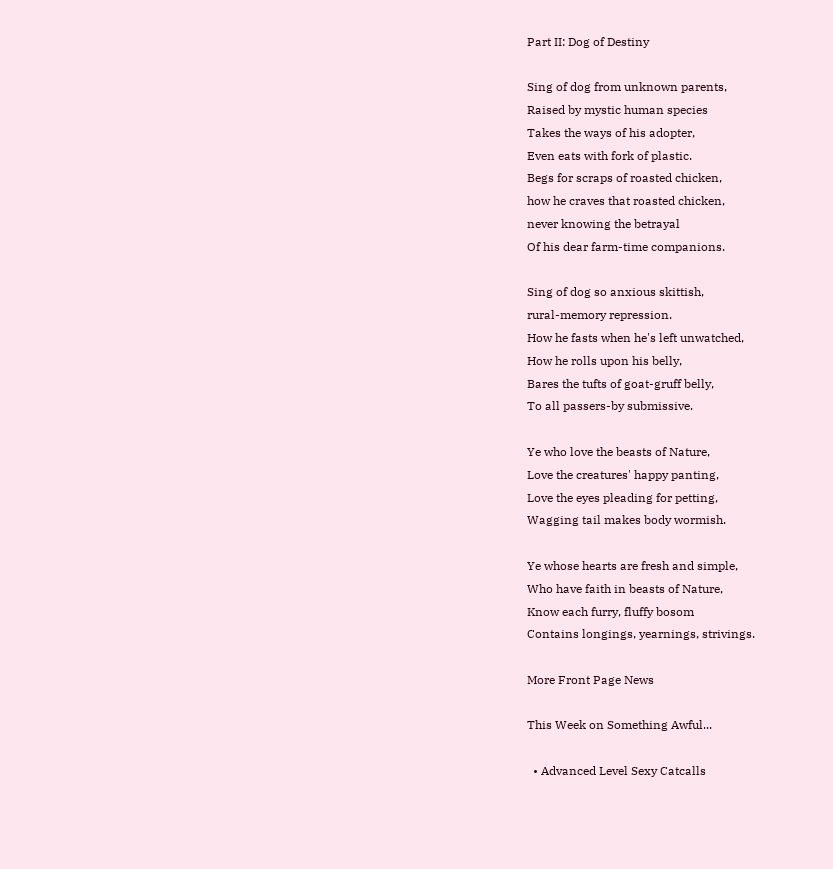Part II: Dog of Destiny

Sing of dog from unknown parents,
Raised by mystic human species
Takes the ways of his adopter,
Even eats with fork of plastic.
Begs for scraps of roasted chicken,
how he craves that roasted chicken,
never knowing the betrayal
Of his dear farm-time companions.

Sing of dog so anxious skittish,
rural-memory repression.
How he fasts when he's left unwatched,
How he rolls upon his belly,
Bares the tufts of goat-gruff belly,
To all passers-by submissive.

Ye who love the beasts of Nature,
Love the creatures' happy panting,
Love the eyes pleading for petting,
Wagging tail makes body wormish.

Ye whose hearts are fresh and simple,
Who have faith in beasts of Nature,
Know each furry, fluffy bosom
Contains longings, yearnings, strivings.

More Front Page News

This Week on Something Awful...

  • Advanced Level Sexy Catcalls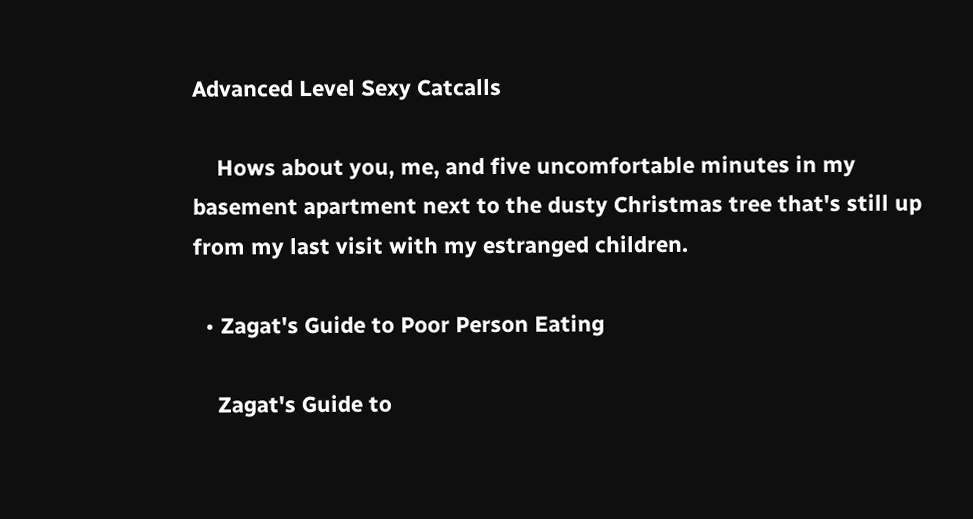Advanced Level Sexy Catcalls

    Hows about you, me, and five uncomfortable minutes in my basement apartment next to the dusty Christmas tree that's still up from my last visit with my estranged children.

  • Zagat's Guide to Poor Person Eating

    Zagat's Guide to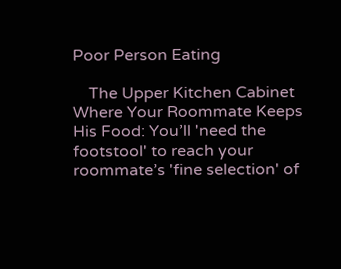Poor Person Eating

    The Upper Kitchen Cabinet Where Your Roommate Keeps His Food: You’ll 'need the footstool' to reach your roommate’s 'fine selection' of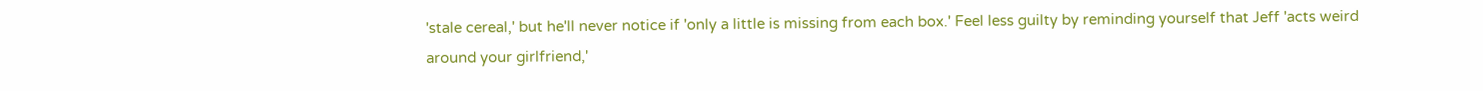'stale cereal,' but he'll never notice if 'only a little is missing from each box.' Feel less guilty by reminding yourself that Jeff 'acts weird around your girlfriend,'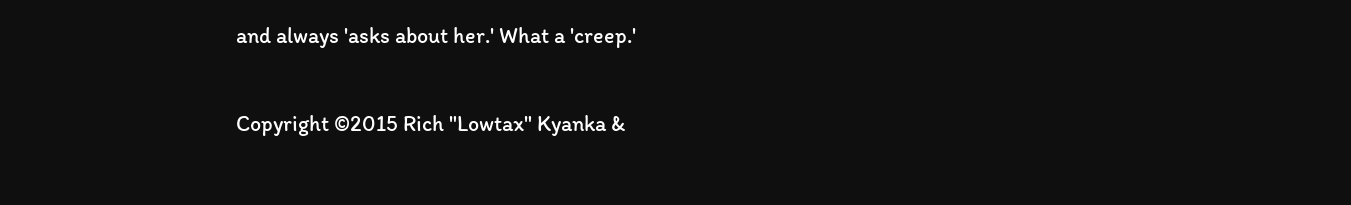and always 'asks about her.' What a 'creep.'

Copyright ©2015 Rich "Lowtax" Kyanka &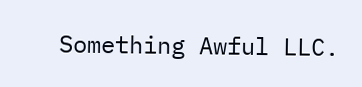Something Awful LLC.